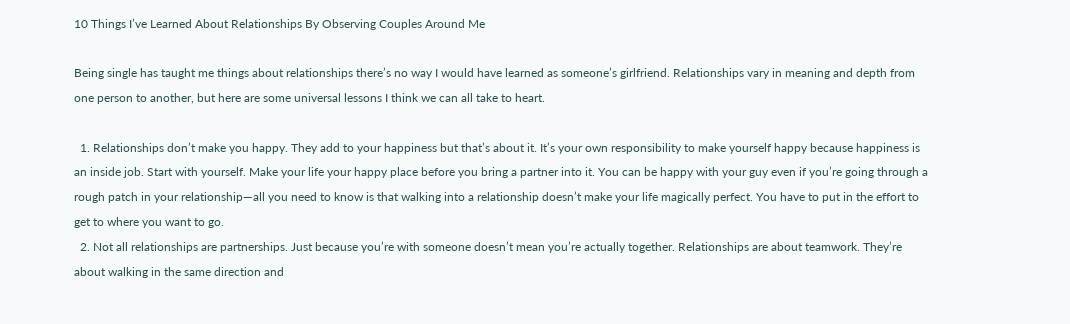10 Things I’ve Learned About Relationships By Observing Couples Around Me

Being single has taught me things about relationships there’s no way I would have learned as someone’s girlfriend. Relationships vary in meaning and depth from one person to another, but here are some universal lessons I think we can all take to heart.

  1. Relationships don’t make you happy. They add to your happiness but that’s about it. It’s your own responsibility to make yourself happy because happiness is an inside job. Start with yourself. Make your life your happy place before you bring a partner into it. You can be happy with your guy even if you’re going through a rough patch in your relationship—all you need to know is that walking into a relationship doesn’t make your life magically perfect. You have to put in the effort to get to where you want to go.
  2. Not all relationships are partnerships. Just because you’re with someone doesn’t mean you’re actually together. Relationships are about teamwork. They’re about walking in the same direction and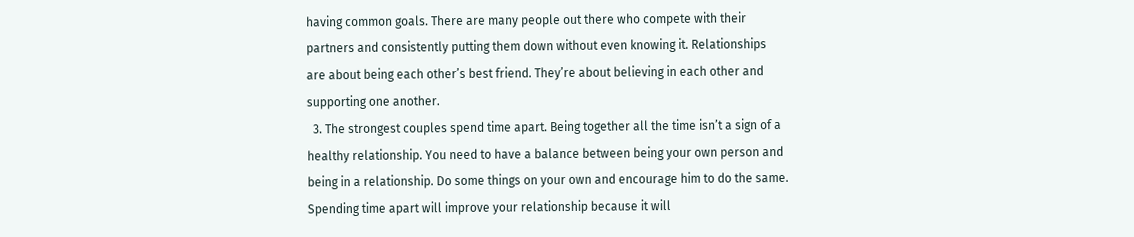having common goals. There are many people out there who compete with their partners and consistently putting them down without even knowing it. Relationships are about being each other’s best friend. They’re about believing in each other and supporting one another.
  3. The strongest couples spend time apart. Being together all the time isn’t a sign of a healthy relationship. You need to have a balance between being your own person and being in a relationship. Do some things on your own and encourage him to do the same. Spending time apart will improve your relationship because it will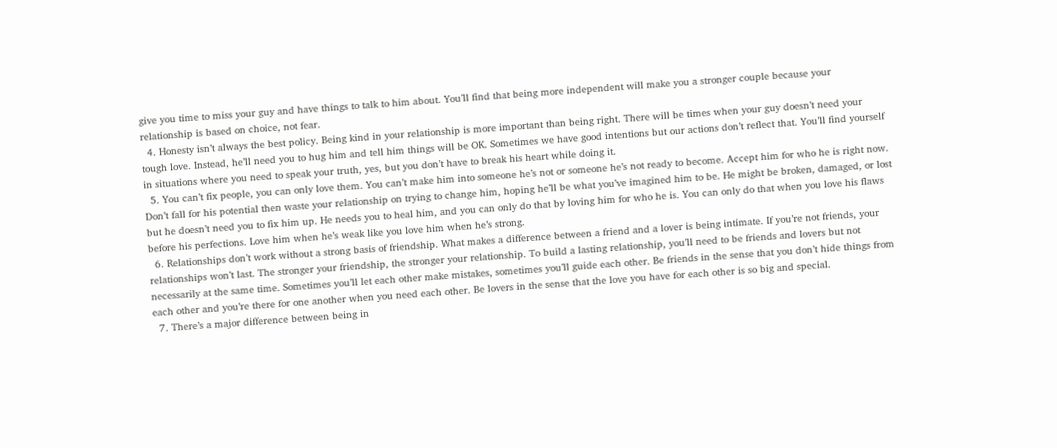give you time to miss your guy and have things to talk to him about. You’ll find that being more independent will make you a stronger couple because your relationship is based on choice, not fear.
  4. Honesty isn’t always the best policy. Being kind in your relationship is more important than being right. There will be times when your guy doesn’t need your tough love. Instead, he’ll need you to hug him and tell him things will be OK. Sometimes we have good intentions but our actions don’t reflect that. You’ll find yourself in situations where you need to speak your truth, yes, but you don’t have to break his heart while doing it.
  5. You can’t fix people, you can only love them. You can’t make him into someone he’s not or someone he’s not ready to become. Accept him for who he is right now. Don’t fall for his potential then waste your relationship on trying to change him, hoping he’ll be what you’ve imagined him to be. He might be broken, damaged, or lost but he doesn’t need you to fix him up. He needs you to heal him, and you can only do that by loving him for who he is. You can only do that when you love his flaws before his perfections. Love him when he’s weak like you love him when he’s strong.
  6. Relationships don’t work without a strong basis of friendship. What makes a difference between a friend and a lover is being intimate. If you’re not friends, your relationships won’t last. The stronger your friendship, the stronger your relationship. To build a lasting relationship, you’ll need to be friends and lovers but not necessarily at the same time. Sometimes you’ll let each other make mistakes, sometimes you’ll guide each other. Be friends in the sense that you don’t hide things from each other and you’re there for one another when you need each other. Be lovers in the sense that the love you have for each other is so big and special.
  7. There’s a major difference between being in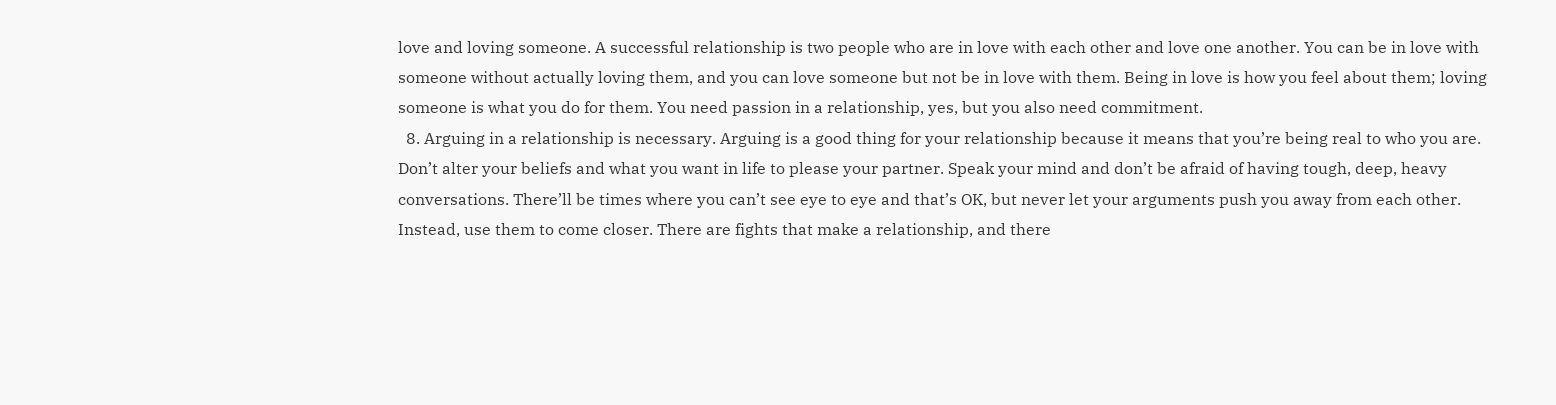love and loving someone. A successful relationship is two people who are in love with each other and love one another. You can be in love with someone without actually loving them, and you can love someone but not be in love with them. Being in love is how you feel about them; loving someone is what you do for them. You need passion in a relationship, yes, but you also need commitment.
  8. Arguing in a relationship is necessary. Arguing is a good thing for your relationship because it means that you’re being real to who you are. Don’t alter your beliefs and what you want in life to please your partner. Speak your mind and don’t be afraid of having tough, deep, heavy conversations. There’ll be times where you can’t see eye to eye and that’s OK, but never let your arguments push you away from each other. Instead, use them to come closer. There are fights that make a relationship, and there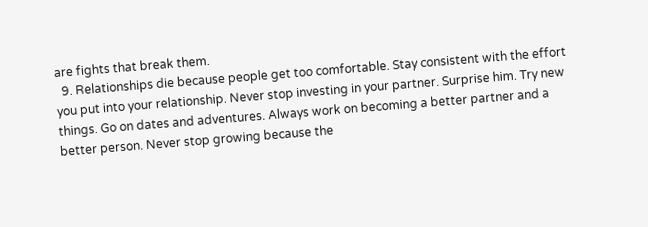are fights that break them.
  9. Relationships die because people get too comfortable. Stay consistent with the effort you put into your relationship. Never stop investing in your partner. Surprise him. Try new things. Go on dates and adventures. Always work on becoming a better partner and a better person. Never stop growing because the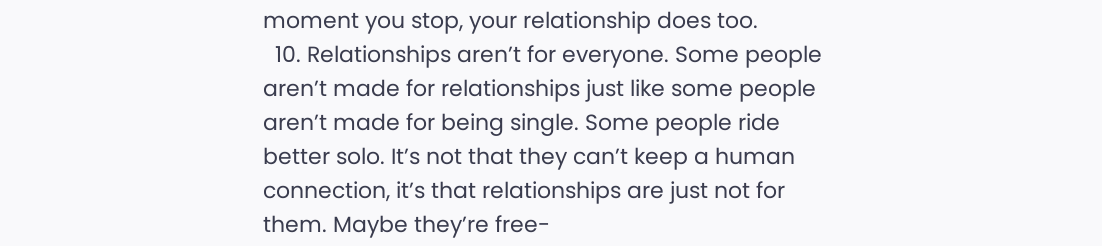moment you stop, your relationship does too.
  10. Relationships aren’t for everyone. Some people aren’t made for relationships just like some people aren’t made for being single. Some people ride better solo. It’s not that they can’t keep a human connection, it’s that relationships are just not for them. Maybe they’re free-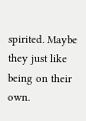spirited. Maybe they just like being on their own.